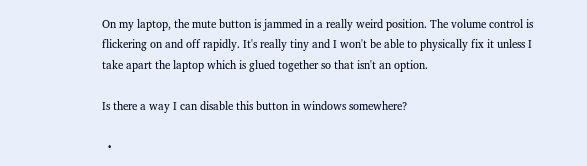On my laptop, the mute button is jammed in a really weird position. The volume control is flickering on and off rapidly. It's really tiny and I won't be able to physically fix it unless I take apart the laptop which is glued together so that isn't an option.

Is there a way I can disable this button in windows somewhere?

  •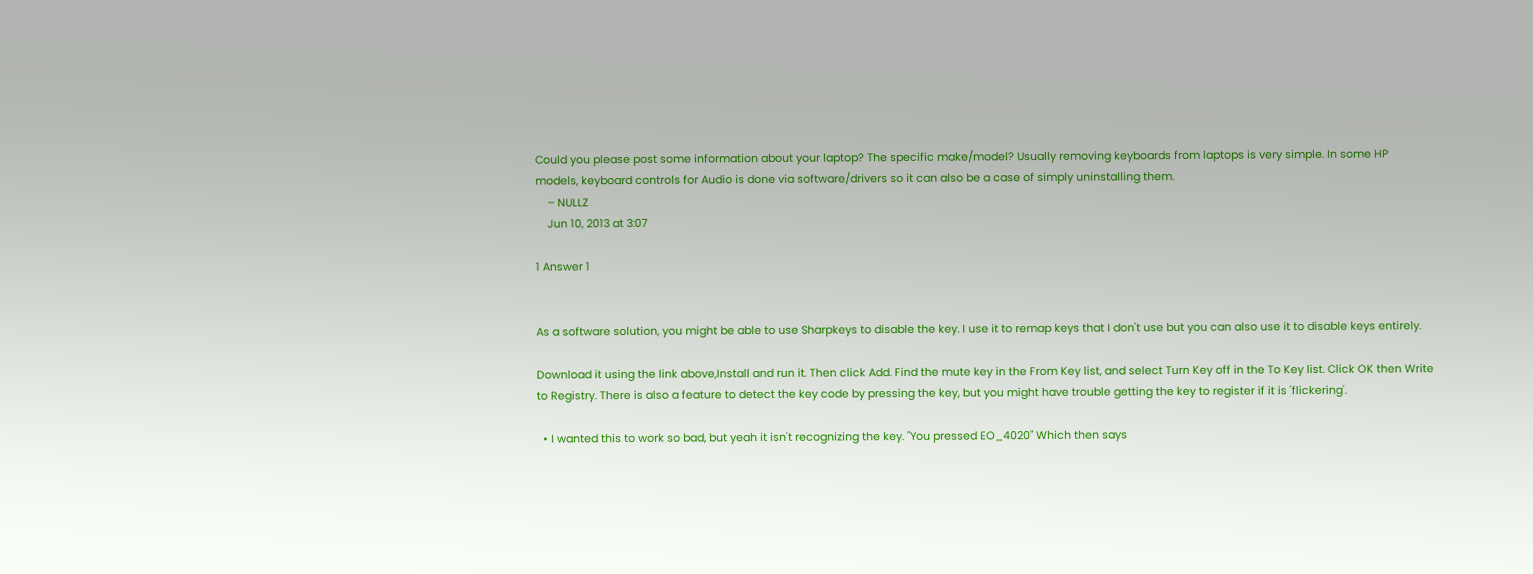Could you please post some information about your laptop? The specific make/model? Usually removing keyboards from laptops is very simple. In some HP models, keyboard controls for Audio is done via software/drivers so it can also be a case of simply uninstalling them.
    – NULLZ
    Jun 10, 2013 at 3:07

1 Answer 1


As a software solution, you might be able to use Sharpkeys to disable the key. I use it to remap keys that I don't use but you can also use it to disable keys entirely.

Download it using the link above,Install and run it. Then click Add. Find the mute key in the From Key list, and select Turn Key off in the To Key list. Click OK then Write to Registry. There is also a feature to detect the key code by pressing the key, but you might have trouble getting the key to register if it is 'flickering'.

  • I wanted this to work so bad, but yeah it isn't recognizing the key. "You pressed EO_4020" Which then says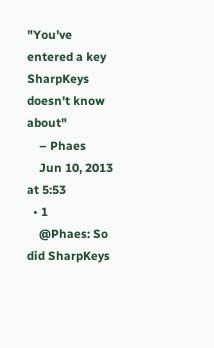"You've entered a key SharpKeys doesn't know about"
    – Phaes
    Jun 10, 2013 at 5:53
  • 1
    @Phaes: So did SharpKeys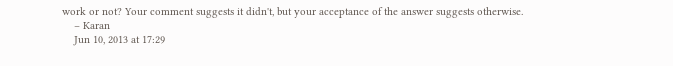work or not? Your comment suggests it didn't, but your acceptance of the answer suggests otherwise.
    – Karan
    Jun 10, 2013 at 17:29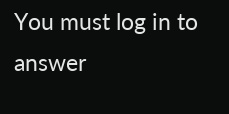You must log in to answer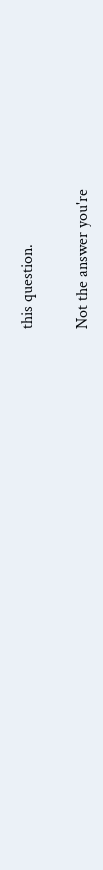this question.

Not the answer you're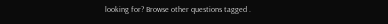looking for? Browse other questions tagged .